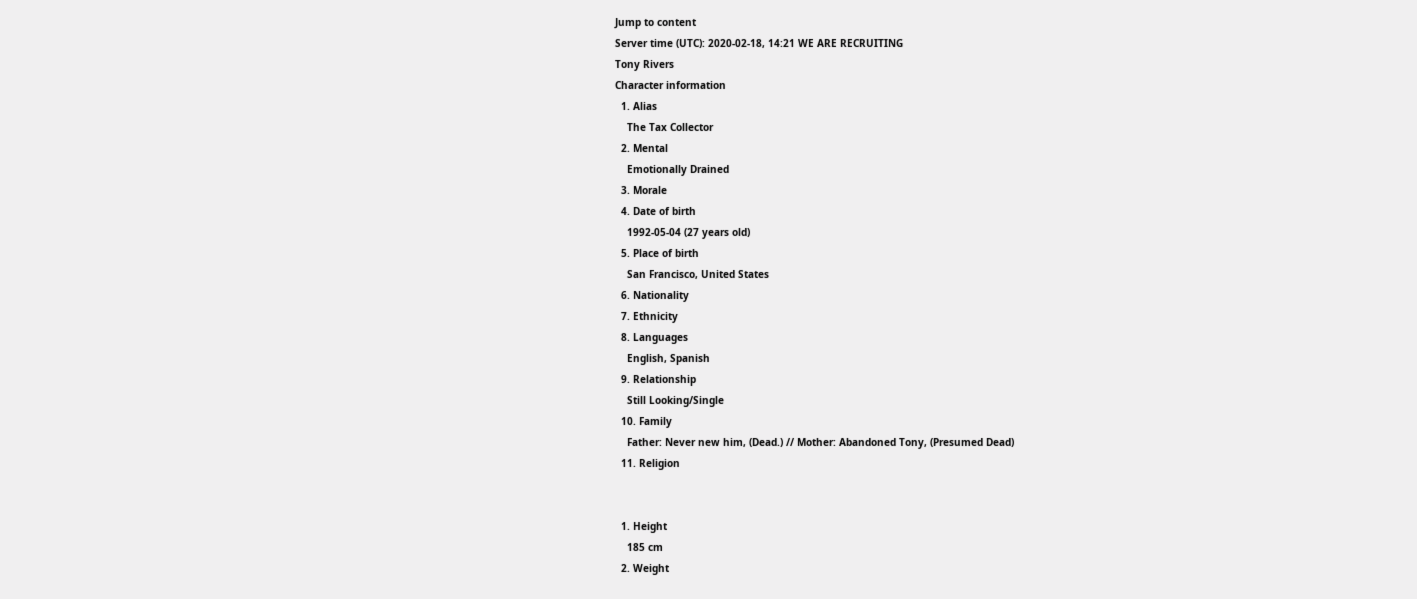Jump to content
Server time (UTC): 2020-02-18, 14:21 WE ARE RECRUITING
Tony Rivers
Character information
  1. Alias
    The Tax Collector
  2. Mental
    Emotionally Drained
  3. Morale
  4. Date of birth
    1992-05-04 (27 years old)
  5. Place of birth
    San Francisco, United States
  6. Nationality
  7. Ethnicity
  8. Languages
    English, Spanish
  9. Relationship
    Still Looking/Single
  10. Family
    Father: Never new him, (Dead.) // Mother: Abandoned Tony, (Presumed Dead)
  11. Religion


  1. Height
    185 cm
  2. Weight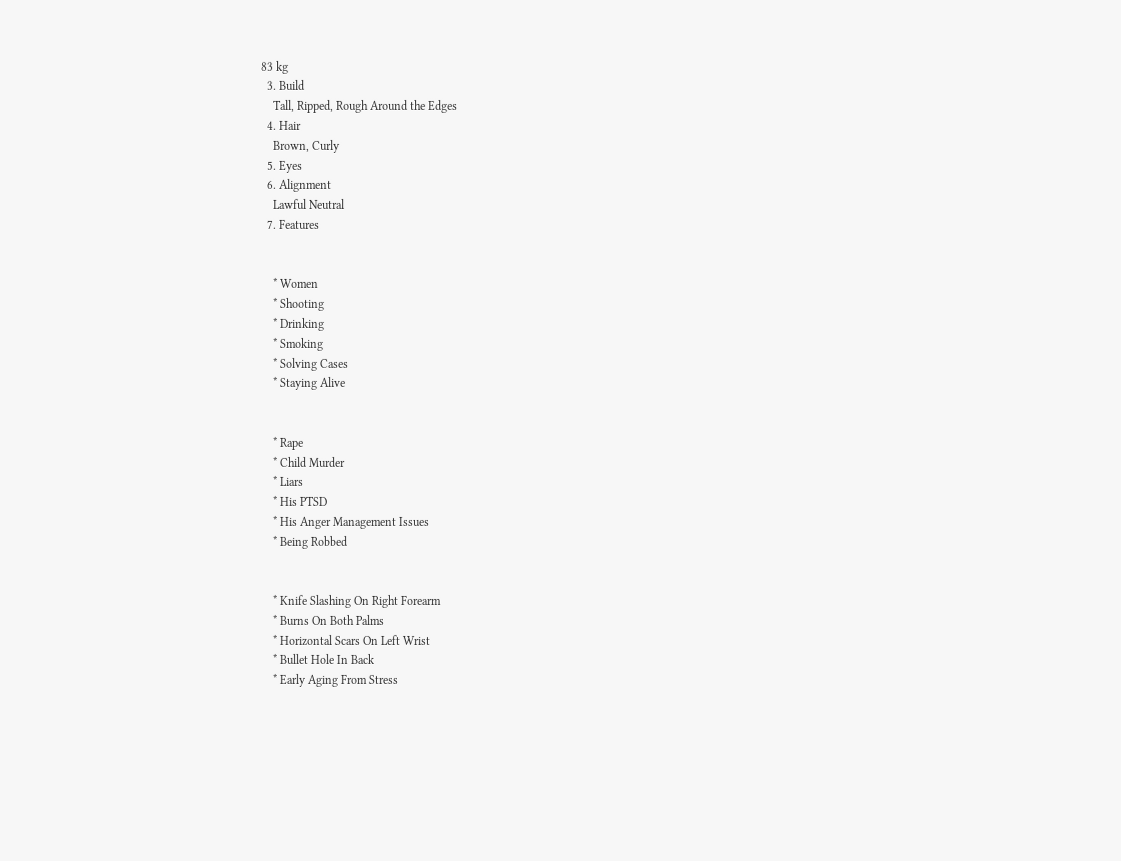83 kg
  3. Build
    Tall, Ripped, Rough Around the Edges
  4. Hair
    Brown, Curly
  5. Eyes
  6. Alignment
    Lawful Neutral
  7. Features


    * Women
    * Shooting
    * Drinking
    * Smoking
    * Solving Cases
    * Staying Alive


    * Rape
    * Child Murder
    * Liars
    * His PTSD
    * His Anger Management Issues
    * Being Robbed


    * Knife Slashing On Right Forearm
    * Burns On Both Palms
    * Horizontal Scars On Left Wrist
    * Bullet Hole In Back
    * Early Aging From Stress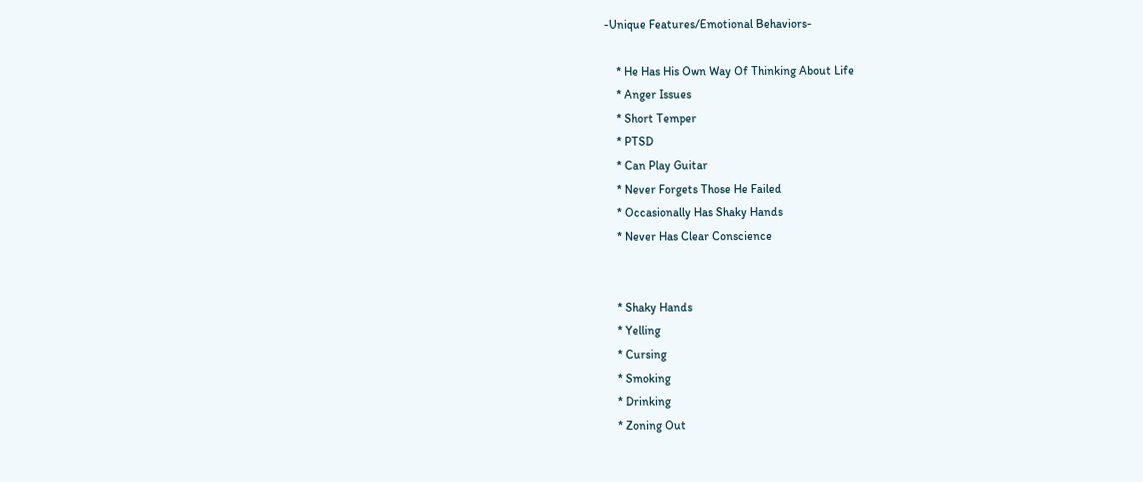-Unique Features/Emotional Behaviors-

    * He Has His Own Way Of Thinking About Life
    * Anger Issues
    * Short Temper
    * PTSD
    * Can Play Guitar
    * Never Forgets Those He Failed
    * Occasionally Has Shaky Hands
    * Never Has Clear Conscience


    * Shaky Hands
    * Yelling
    * Cursing
    * Smoking
    * Drinking
    * Zoning Out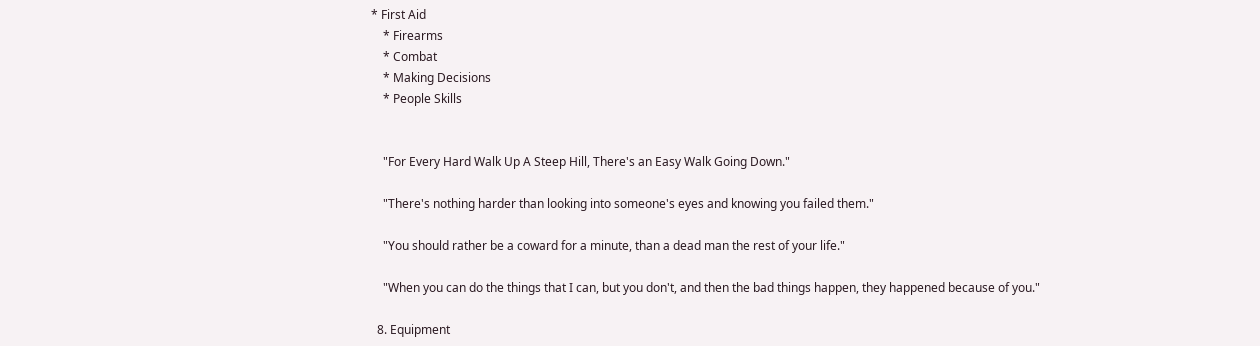* First Aid
    * Firearms
    * Combat
    * Making Decisions
    * People Skills


    "For Every Hard Walk Up A Steep Hill, There's an Easy Walk Going Down."

    "There's nothing harder than looking into someone's eyes and knowing you failed them."

    "You should rather be a coward for a minute, than a dead man the rest of your life."

    "When you can do the things that I can, but you don't, and then the bad things happen, they happened because of you."

  8. Equipment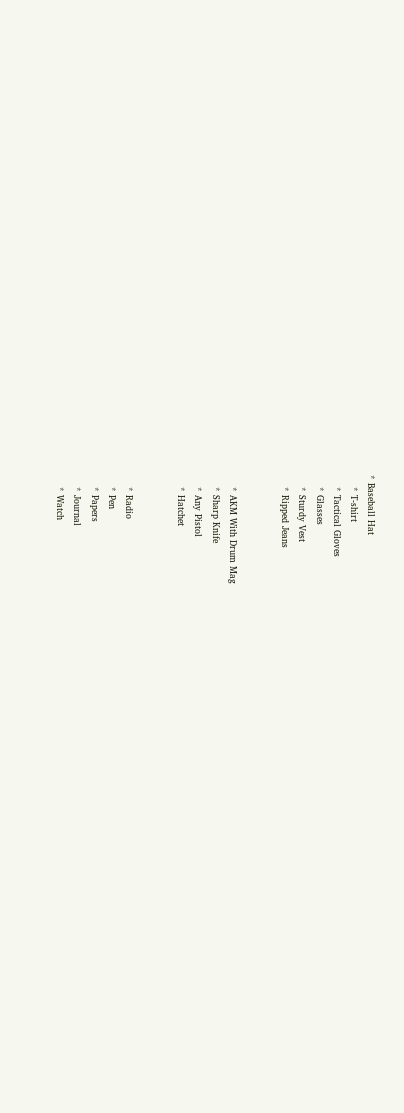* Baseball Hat
    * T-shirt
    * Tactical Gloves
    * Glasses
    * Sturdy Vest
    * Ripped Jeans


    * AKM With Drum Mag
    * Sharp Knife
    * Any Pistol
    * Hatchet


    * Radio
    * Pen
    * Papers
    * Journal
    * Watch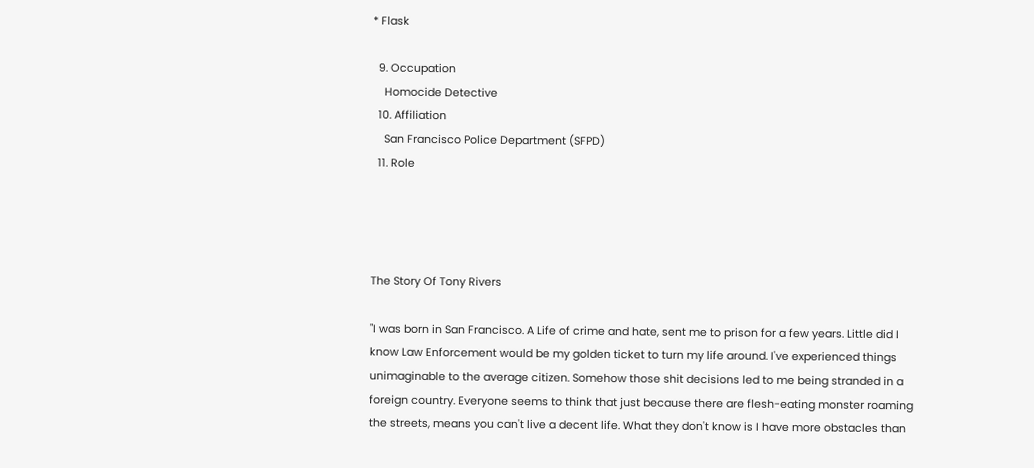* Flask

  9. Occupation
    Homocide Detective
  10. Affiliation
    San Francisco Police Department (SFPD)
  11. Role




The Story Of Tony Rivers

"I was born in San Francisco. A Life of crime and hate, sent me to prison for a few years. Little did I know Law Enforcement would be my golden ticket to turn my life around. I've experienced things unimaginable to the average citizen. Somehow those shit decisions led to me being stranded in a foreign country. Everyone seems to think that just because there are flesh-eating monster roaming the streets, means you can't live a decent life. What they don't know is I have more obstacles than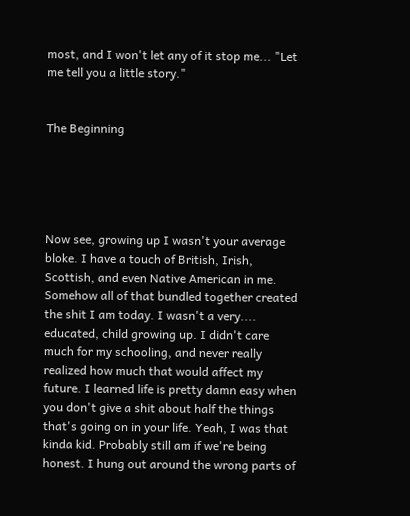most, and I won't let any of it stop me... "Let me tell you a little story."


The Beginning





Now see, growing up I wasn't your average bloke. I have a touch of British, Irish, Scottish, and even Native American in me. Somehow all of that bundled together created the shit I am today. I wasn't a very.... educated, child growing up. I didn't care much for my schooling, and never really realized how much that would affect my future. I learned life is pretty damn easy when you don't give a shit about half the things that's going on in your life. Yeah, I was that kinda kid. Probably still am if we're being honest. I hung out around the wrong parts of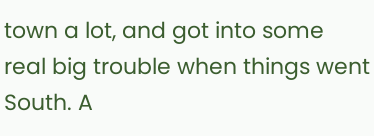town a lot, and got into some real big trouble when things went South. A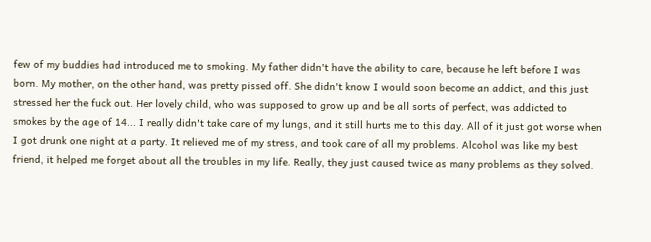few of my buddies had introduced me to smoking. My father didn't have the ability to care, because he left before I was born. My mother, on the other hand, was pretty pissed off. She didn't know I would soon become an addict, and this just stressed her the fuck out. Her lovely child, who was supposed to grow up and be all sorts of perfect, was addicted to smokes by the age of 14... I really didn't take care of my lungs, and it still hurts me to this day. All of it just got worse when I got drunk one night at a party. It relieved me of my stress, and took care of all my problems. Alcohol was like my best friend, it helped me forget about all the troubles in my life. Really, they just caused twice as many problems as they solved.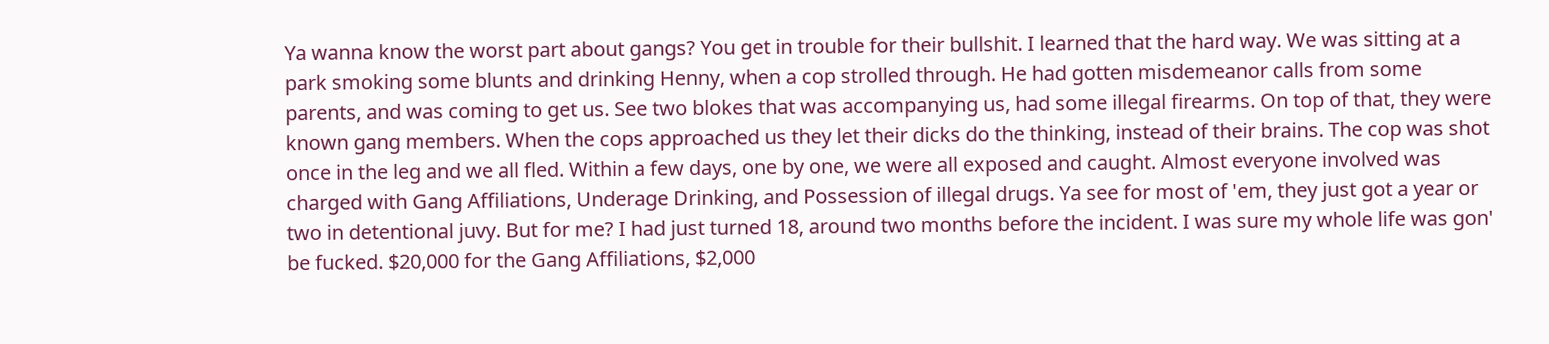Ya wanna know the worst part about gangs? You get in trouble for their bullshit. I learned that the hard way. We was sitting at a park smoking some blunts and drinking Henny, when a cop strolled through. He had gotten misdemeanor calls from some parents, and was coming to get us. See two blokes that was accompanying us, had some illegal firearms. On top of that, they were known gang members. When the cops approached us they let their dicks do the thinking, instead of their brains. The cop was shot once in the leg and we all fled. Within a few days, one by one, we were all exposed and caught. Almost everyone involved was charged with Gang Affiliations, Underage Drinking, and Possession of illegal drugs. Ya see for most of 'em, they just got a year or two in detentional juvy. But for me? I had just turned 18, around two months before the incident. I was sure my whole life was gon' be fucked. $20,000 for the Gang Affiliations, $2,000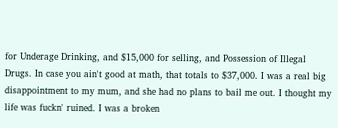for Underage Drinking, and $15,000 for selling, and Possession of Illegal Drugs. In case you ain't good at math, that totals to $37,000. I was a real big disappointment to my mum, and she had no plans to bail me out. I thought my life was fuckn' ruined. I was a broken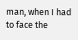man, when I had to face the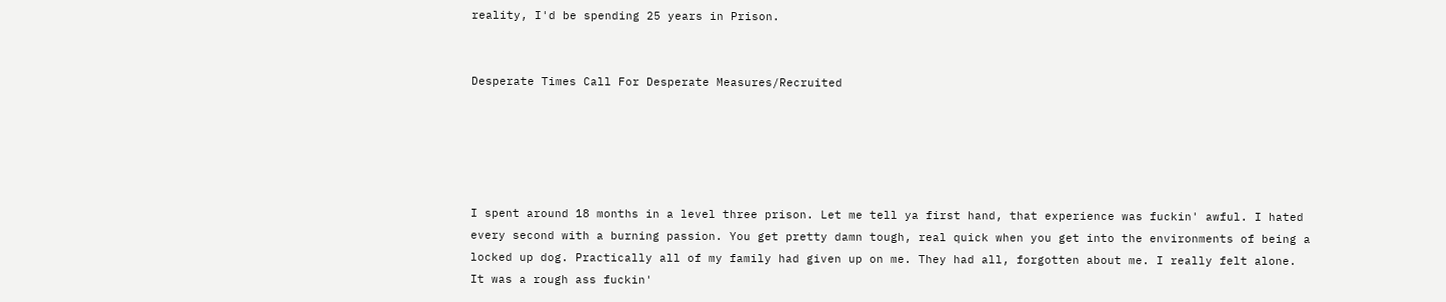reality, I'd be spending 25 years in Prison.


Desperate Times Call For Desperate Measures/Recruited





I spent around 18 months in a level three prison. Let me tell ya first hand, that experience was fuckin' awful. I hated every second with a burning passion. You get pretty damn tough, real quick when you get into the environments of being a locked up dog. Practically all of my family had given up on me. They had all, forgotten about me. I really felt alone. It was a rough ass fuckin'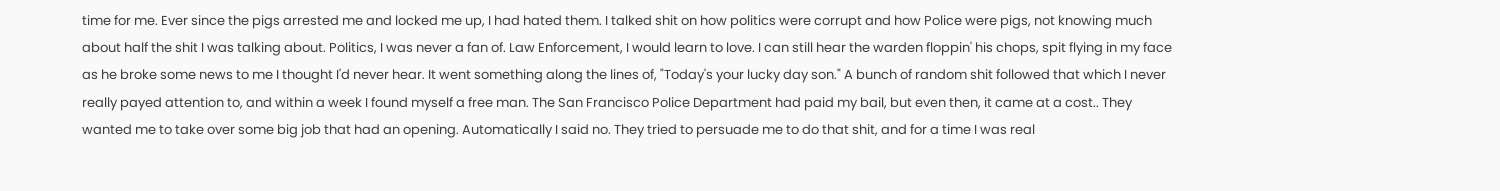time for me. Ever since the pigs arrested me and locked me up, I had hated them. I talked shit on how politics were corrupt and how Police were pigs, not knowing much about half the shit I was talking about. Politics, I was never a fan of. Law Enforcement, I would learn to love. I can still hear the warden floppin' his chops, spit flying in my face as he broke some news to me I thought I'd never hear. It went something along the lines of, "Today's your lucky day son." A bunch of random shit followed that which I never really payed attention to, and within a week I found myself a free man. The San Francisco Police Department had paid my bail, but even then, it came at a cost.. They wanted me to take over some big job that had an opening. Automatically I said no. They tried to persuade me to do that shit, and for a time I was real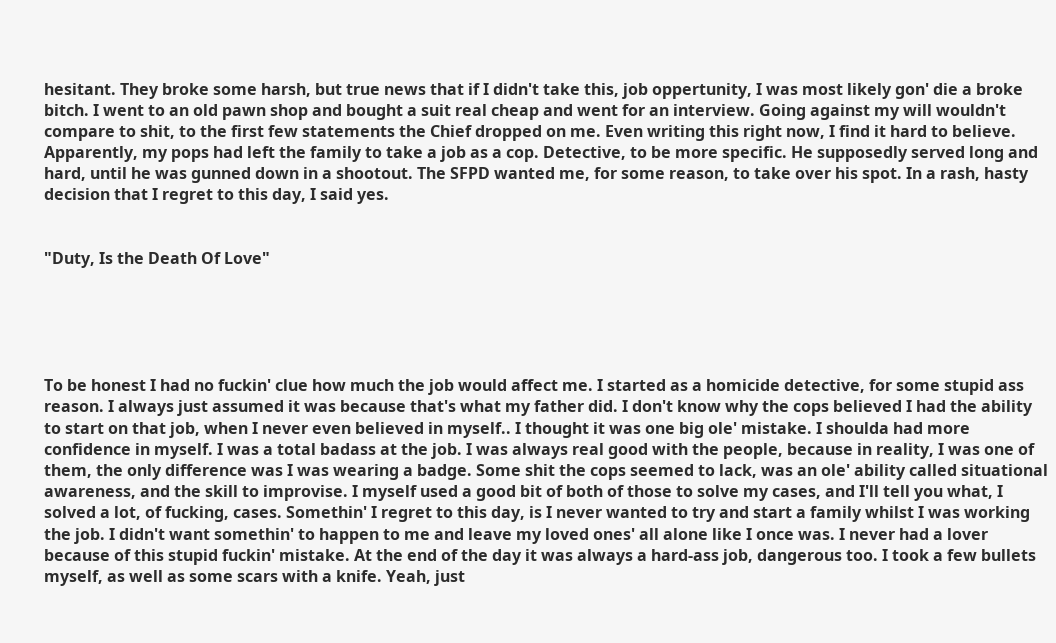hesitant. They broke some harsh, but true news that if I didn't take this, job oppertunity, I was most likely gon' die a broke bitch. I went to an old pawn shop and bought a suit real cheap and went for an interview. Going against my will wouldn't compare to shit, to the first few statements the Chief dropped on me. Even writing this right now, I find it hard to believe. Apparently, my pops had left the family to take a job as a cop. Detective, to be more specific. He supposedly served long and hard, until he was gunned down in a shootout. The SFPD wanted me, for some reason, to take over his spot. In a rash, hasty decision that I regret to this day, I said yes.


"Duty, Is the Death Of Love"





To be honest I had no fuckin' clue how much the job would affect me. I started as a homicide detective, for some stupid ass reason. I always just assumed it was because that's what my father did. I don't know why the cops believed I had the ability to start on that job, when I never even believed in myself.. I thought it was one big ole' mistake. I shoulda had more confidence in myself. I was a total badass at the job. I was always real good with the people, because in reality, I was one of them, the only difference was I was wearing a badge. Some shit the cops seemed to lack, was an ole' ability called situational awareness, and the skill to improvise. I myself used a good bit of both of those to solve my cases, and I'll tell you what, I solved a lot, of fucking, cases. Somethin' I regret to this day, is I never wanted to try and start a family whilst I was working the job. I didn't want somethin' to happen to me and leave my loved ones' all alone like I once was. I never had a lover because of this stupid fuckin' mistake. At the end of the day it was always a hard-ass job, dangerous too. I took a few bullets myself, as well as some scars with a knife. Yeah, just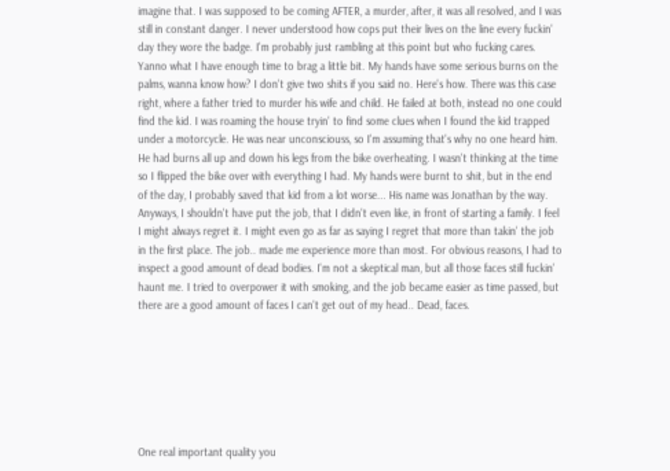imagine that. I was supposed to be coming AFTER, a murder, after, it was all resolved, and I was still in constant danger. I never understood how cops put their lives on the line every fuckin' day they wore the badge. I'm probably just rambling at this point but who fucking cares. Yanno what I have enough time to brag a little bit. My hands have some serious burns on the palms, wanna know how? I don't give two shits if you said no. Here's how. There was this case right, where a father tried to murder his wife and child. He failed at both, instead no one could find the kid. I was roaming the house tryin' to find some clues when I found the kid trapped under a motorcycle. He was near unconsciouss, so I'm assuming that's why no one heard him. He had burns all up and down his legs from the bike overheating. I wasn't thinking at the time so I flipped the bike over with everything I had. My hands were burnt to shit, but in the end of the day, I probably saved that kid from a lot worse... His name was Jonathan by the way. Anyways, I shouldn't have put the job, that I didn't even like, in front of starting a family. I feel I might always regret it. I might even go as far as saying I regret that more than takin' the job in the first place. The job.. made me experience more than most. For obvious reasons, I had to inspect a good amount of dead bodies. I'm not a skeptical man, but all those faces still fuckin' haunt me. I tried to overpower it with smoking, and the job became easier as time passed, but there are a good amount of faces I can't get out of my head.. Dead, faces.







One real important quality you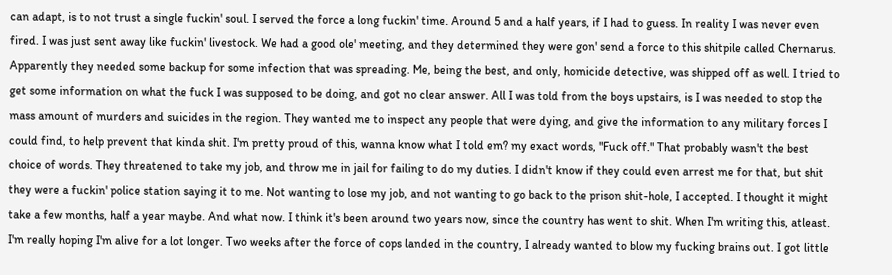can adapt, is to not trust a single fuckin' soul. I served the force a long fuckin' time. Around 5 and a half years, if I had to guess. In reality I was never even fired. I was just sent away like fuckin' livestock. We had a good ole' meeting, and they determined they were gon' send a force to this shitpile called Chernarus. Apparently they needed some backup for some infection that was spreading. Me, being the best, and only, homicide detective, was shipped off as well. I tried to get some information on what the fuck I was supposed to be doing, and got no clear answer. All I was told from the boys upstairs, is I was needed to stop the mass amount of murders and suicides in the region. They wanted me to inspect any people that were dying, and give the information to any military forces I could find, to help prevent that kinda shit. I'm pretty proud of this, wanna know what I told em? my exact words, "Fuck off." That probably wasn't the best choice of words. They threatened to take my job, and throw me in jail for failing to do my duties. I didn't know if they could even arrest me for that, but shit they were a fuckin' police station saying it to me. Not wanting to lose my job, and not wanting to go back to the prison shit-hole, I accepted. I thought it might take a few months, half a year maybe. And what now. I think it's been around two years now, since the country has went to shit. When I'm writing this, atleast. I'm really hoping I'm alive for a lot longer. Two weeks after the force of cops landed in the country, I already wanted to blow my fucking brains out. I got little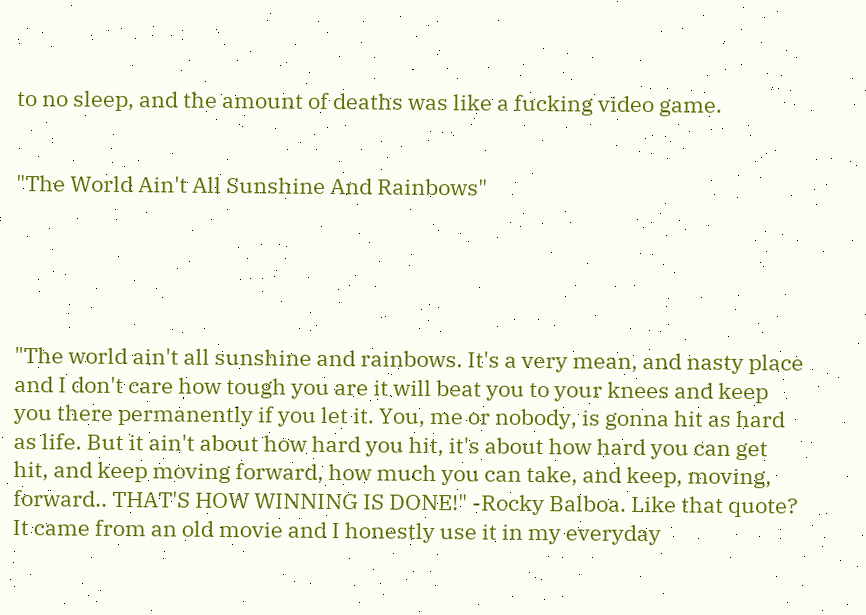to no sleep, and the amount of deaths was like a fucking video game.


"The World Ain't All Sunshine And Rainbows"





"The world ain't all sunshine and rainbows. It's a very mean, and nasty place and I don't care how tough you are it will beat you to your knees and keep you there permanently if you let it. You, me or nobody, is gonna hit as hard as life. But it ain't about how hard you hit, it's about how hard you can get hit, and keep moving forward, how much you can take, and keep, moving, forward.. THAT'S HOW WINNING IS DONE!" -Rocky Balboa. Like that quote? It came from an old movie and I honestly use it in my everyday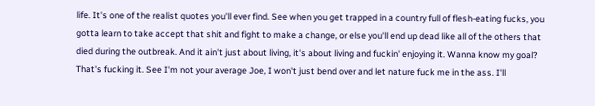life. It's one of the realist quotes you'll ever find. See when you get trapped in a country full of flesh-eating fucks, you gotta learn to take accept that shit and fight to make a change, or else you'll end up dead like all of the others that died during the outbreak. And it ain't just about living, it's about living and fuckin' enjoying it. Wanna know my goal? That's fucking it. See I'm not your average Joe, I won't just bend over and let nature fuck me in the ass. I'll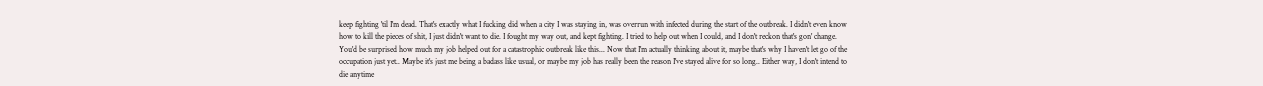keep fighting 'til I'm dead. That's exactly what I fucking did when a city I was staying in, was overrun with infected during the start of the outbreak. I didn't even know how to kill the pieces of shit, I just didn't want to die. I fought my way out, and kept fighting. I tried to help out when I could, and I don't reckon that's gon' change. You'd be surprised how much my job helped out for a catastrophic outbreak like this... Now that I'm actually thinking about it, maybe that's why I haven't let go of the occupation just yet.. Maybe it's just me being a badass like usual, or maybe my job has really been the reason I've stayed alive for so long.. Either way, I don't intend to die anytime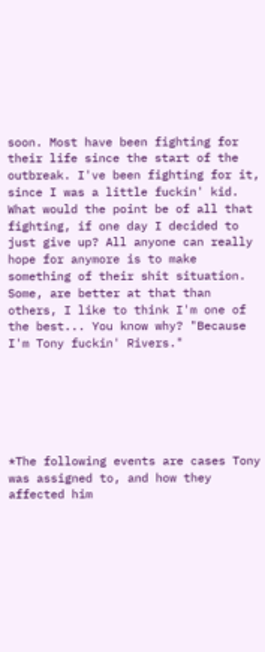soon. Most have been fighting for their life since the start of the outbreak. I've been fighting for it, since I was a little fuckin' kid. What would the point be of all that fighting, if one day I decided to just give up? All anyone can really hope for anymore is to make something of their shit situation. Some, are better at that than others, I like to think I'm one of the best... You know why? "Because I'm Tony fuckin' Rivers."






*The following events are cases Tony was assigned to, and how they affected him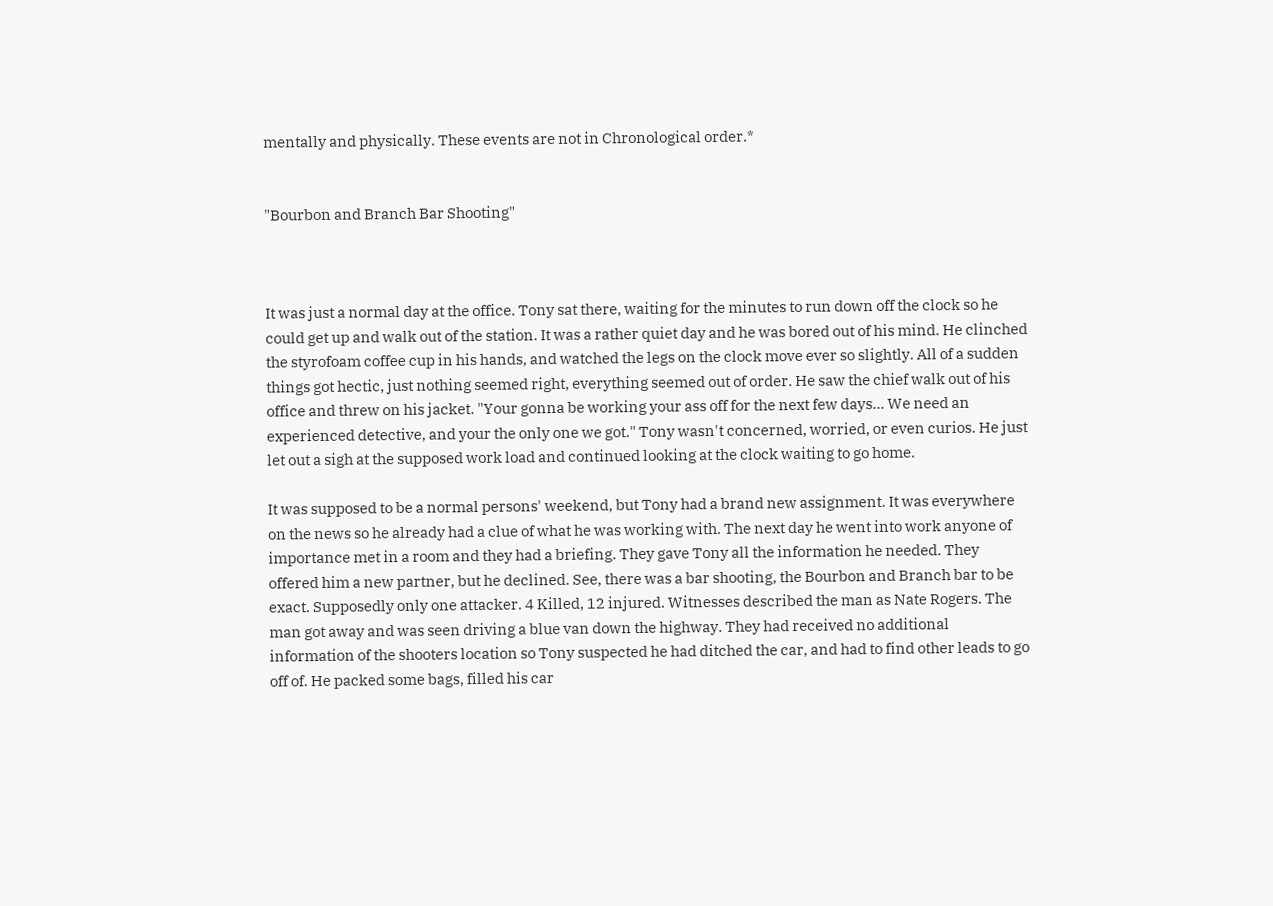mentally and physically. These events are not in Chronological order.*


"Bourbon and Branch Bar Shooting"



It was just a normal day at the office. Tony sat there, waiting for the minutes to run down off the clock so he could get up and walk out of the station. It was a rather quiet day and he was bored out of his mind. He clinched the styrofoam coffee cup in his hands, and watched the legs on the clock move ever so slightly. All of a sudden things got hectic, just nothing seemed right, everything seemed out of order. He saw the chief walk out of his office and threw on his jacket. "Your gonna be working your ass off for the next few days... We need an experienced detective, and your the only one we got." Tony wasn't concerned, worried, or even curios. He just let out a sigh at the supposed work load and continued looking at the clock waiting to go home.

It was supposed to be a normal persons' weekend, but Tony had a brand new assignment. It was everywhere on the news so he already had a clue of what he was working with. The next day he went into work anyone of importance met in a room and they had a briefing. They gave Tony all the information he needed. They offered him a new partner, but he declined. See, there was a bar shooting, the Bourbon and Branch bar to be exact. Supposedly only one attacker. 4 Killed, 12 injured. Witnesses described the man as Nate Rogers. The man got away and was seen driving a blue van down the highway. They had received no additional information of the shooters location so Tony suspected he had ditched the car, and had to find other leads to go off of. He packed some bags, filled his car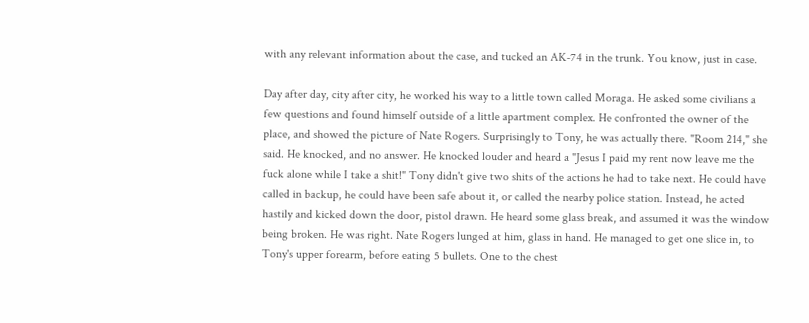with any relevant information about the case, and tucked an AK-74 in the trunk. You know, just in case.

Day after day, city after city, he worked his way to a little town called Moraga. He asked some civilians a few questions and found himself outside of a little apartment complex. He confronted the owner of the place, and showed the picture of Nate Rogers. Surprisingly to Tony, he was actually there. "Room 214," she said. He knocked, and no answer. He knocked louder and heard a "Jesus I paid my rent now leave me the fuck alone while I take a shit!" Tony didn't give two shits of the actions he had to take next. He could have called in backup, he could have been safe about it, or called the nearby police station. Instead, he acted hastily and kicked down the door, pistol drawn. He heard some glass break, and assumed it was the window being broken. He was right. Nate Rogers lunged at him, glass in hand. He managed to get one slice in, to Tony's upper forearm, before eating 5 bullets. One to the chest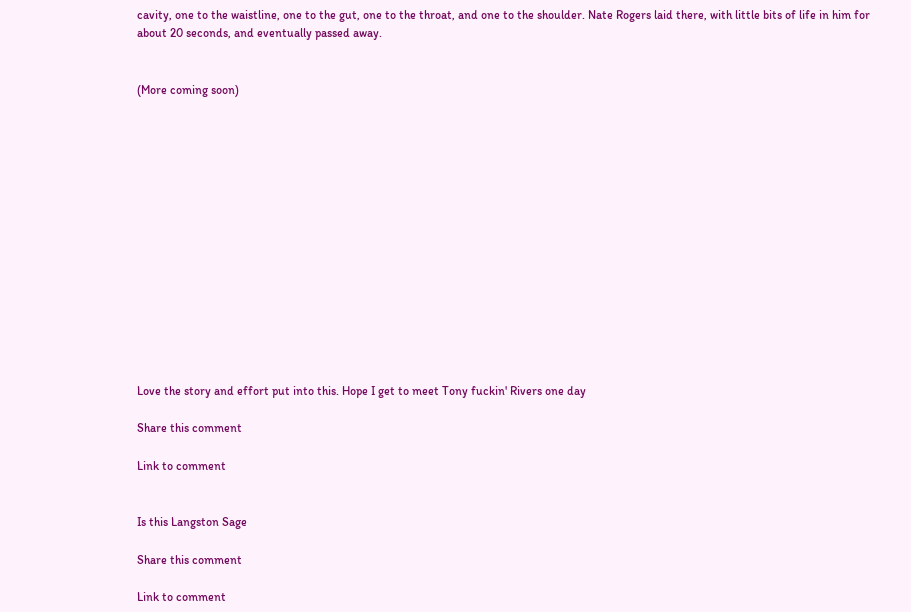cavity, one to the waistline, one to the gut, one to the throat, and one to the shoulder. Nate Rogers laid there, with little bits of life in him for about 20 seconds, and eventually passed away.


(More coming soon)















Love the story and effort put into this. Hope I get to meet Tony fuckin' Rivers one day

Share this comment

Link to comment


Is this Langston Sage

Share this comment

Link to comment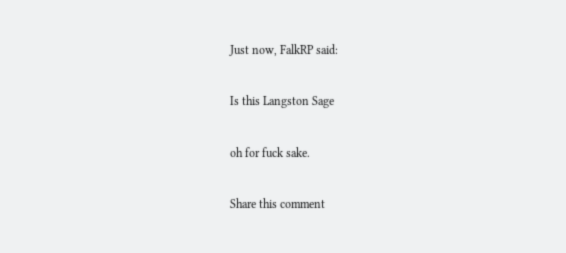Just now, FalkRP said:

Is this Langston Sage

oh for fuck sake.

Share this comment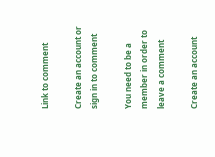Link to comment

Create an account or sign in to comment

You need to be a member in order to leave a comment

Create an account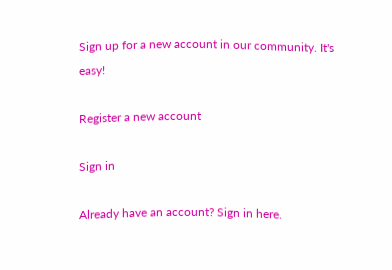Sign up for a new account in our community. It's easy!

Register a new account

Sign in

Already have an account? Sign in here.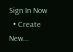Sign In Now
  • Create New...